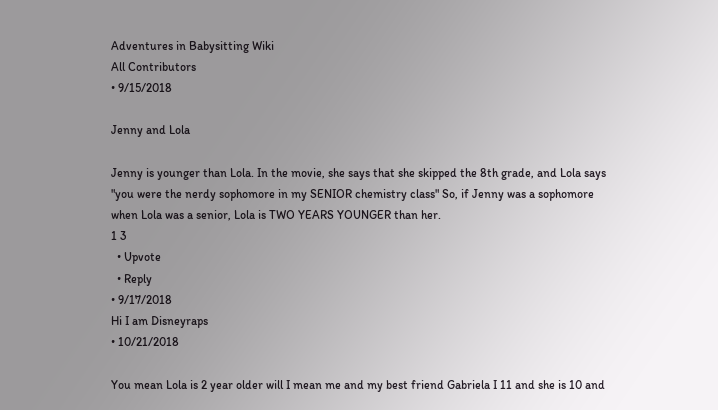Adventures in Babysitting Wiki
All Contributors
• 9/15/2018

Jenny and Lola

Jenny is younger than Lola. In the movie, she says that she skipped the 8th grade, and Lola says "you were the nerdy sophomore in my SENIOR chemistry class" So, if Jenny was a sophomore when Lola was a senior, Lola is TWO YEARS YOUNGER than her.
1 3
  • Upvote
  • Reply
• 9/17/2018
Hi I am Disneyraps
• 10/21/2018

You mean Lola is 2 year older will I mean me and my best friend Gabriela I 11 and she is 10 and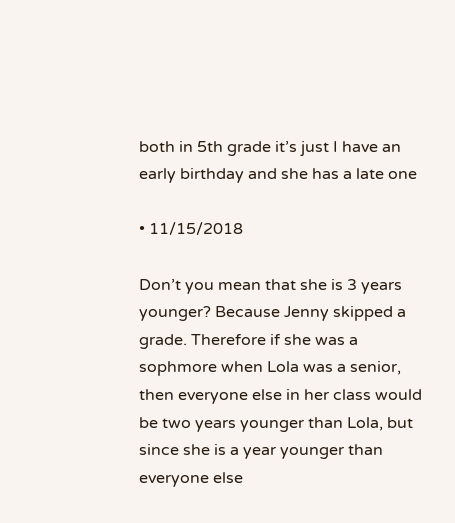both in 5th grade it’s just I have an early birthday and she has a late one

• 11/15/2018

Don’t you mean that she is 3 years younger? Because Jenny skipped a grade. Therefore if she was a sophmore when Lola was a senior, then everyone else in her class would be two years younger than Lola, but since she is a year younger than everyone else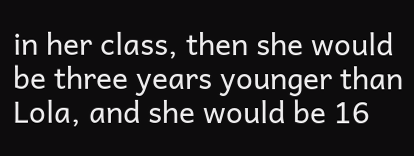in her class, then she would be three years younger than Lola, and she would be 16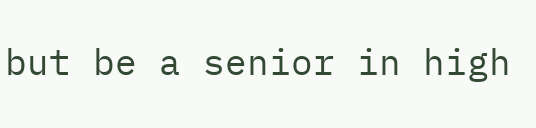but be a senior in high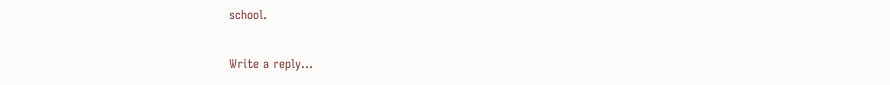school.

Write a reply...